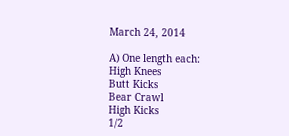March 24, 2014

A) One length each:
High Knees
Butt Kicks
Bear Crawl
High Kicks
1/2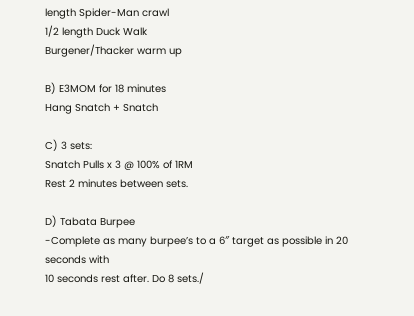length Spider-Man crawl
1/2 length Duck Walk
Burgener/Thacker warm up

B) E3MOM for 18 minutes
Hang Snatch + Snatch

C) 3 sets:
Snatch Pulls x 3 @ 100% of 1RM
Rest 2 minutes between sets.

D) Tabata Burpee
-Complete as many burpee’s to a 6″ target as possible in 20 seconds with
10 seconds rest after. Do 8 sets./